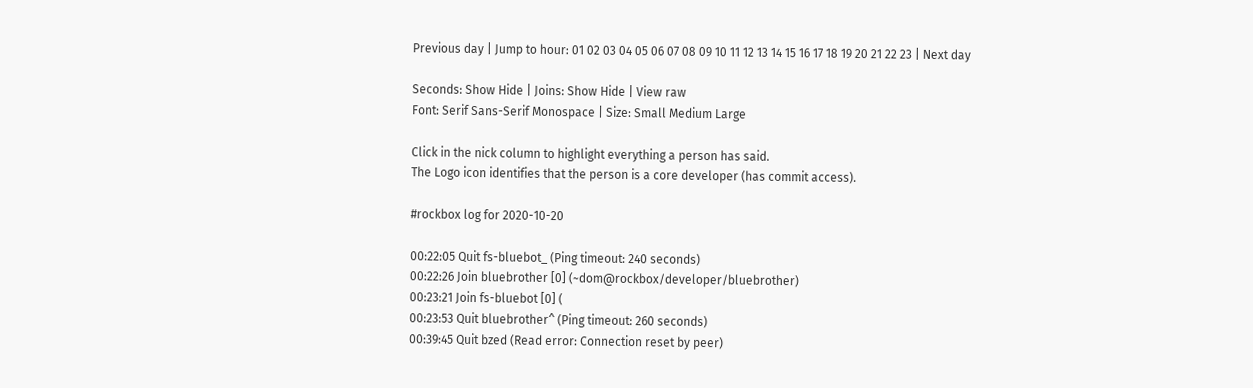Previous day | Jump to hour: 01 02 03 04 05 06 07 08 09 10 11 12 13 14 15 16 17 18 19 20 21 22 23 | Next day

Seconds: Show Hide | Joins: Show Hide | View raw
Font: Serif Sans-Serif Monospace | Size: Small Medium Large

Click in the nick column to highlight everything a person has said.
The Logo icon identifies that the person is a core developer (has commit access).

#rockbox log for 2020-10-20

00:22:05 Quit fs-bluebot_ (Ping timeout: 240 seconds)
00:22:26 Join bluebrother [0] (~dom@rockbox/developer/bluebrother)
00:23:21 Join fs-bluebot [0] (
00:23:53 Quit bluebrother^ (Ping timeout: 260 seconds)
00:39:45 Quit bzed (Read error: Connection reset by peer)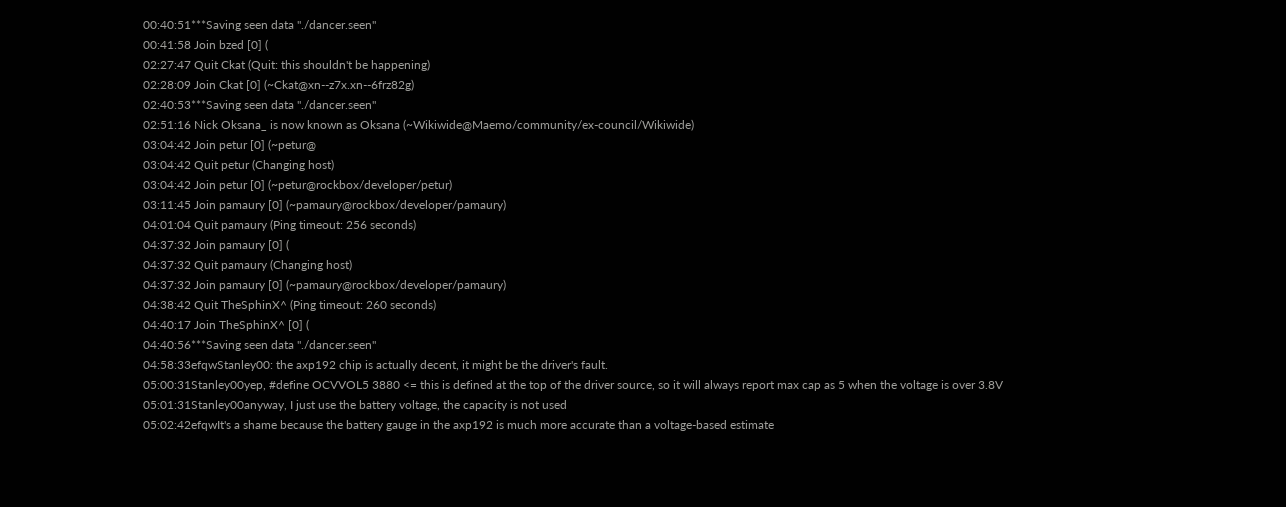00:40:51***Saving seen data "./dancer.seen"
00:41:58 Join bzed [0] (
02:27:47 Quit Ckat (Quit: this shouldn't be happening)
02:28:09 Join Ckat [0] (~Ckat@xn--z7x.xn--6frz82g)
02:40:53***Saving seen data "./dancer.seen"
02:51:16 Nick Oksana_ is now known as Oksana (~Wikiwide@Maemo/community/ex-council/Wikiwide)
03:04:42 Join petur [0] (~petur@
03:04:42 Quit petur (Changing host)
03:04:42 Join petur [0] (~petur@rockbox/developer/petur)
03:11:45 Join pamaury [0] (~pamaury@rockbox/developer/pamaury)
04:01:04 Quit pamaury (Ping timeout: 256 seconds)
04:37:32 Join pamaury [0] (
04:37:32 Quit pamaury (Changing host)
04:37:32 Join pamaury [0] (~pamaury@rockbox/developer/pamaury)
04:38:42 Quit TheSphinX^ (Ping timeout: 260 seconds)
04:40:17 Join TheSphinX^ [0] (
04:40:56***Saving seen data "./dancer.seen"
04:58:33efqwStanley00: the axp192 chip is actually decent, it might be the driver's fault.
05:00:31Stanley00yep, #define OCVVOL5 3880 <= this is defined at the top of the driver source, so it will always report max cap as 5 when the voltage is over 3.8V
05:01:31Stanley00anyway, I just use the battery voltage, the capacity is not used
05:02:42efqwIt's a shame because the battery gauge in the axp192 is much more accurate than a voltage-based estimate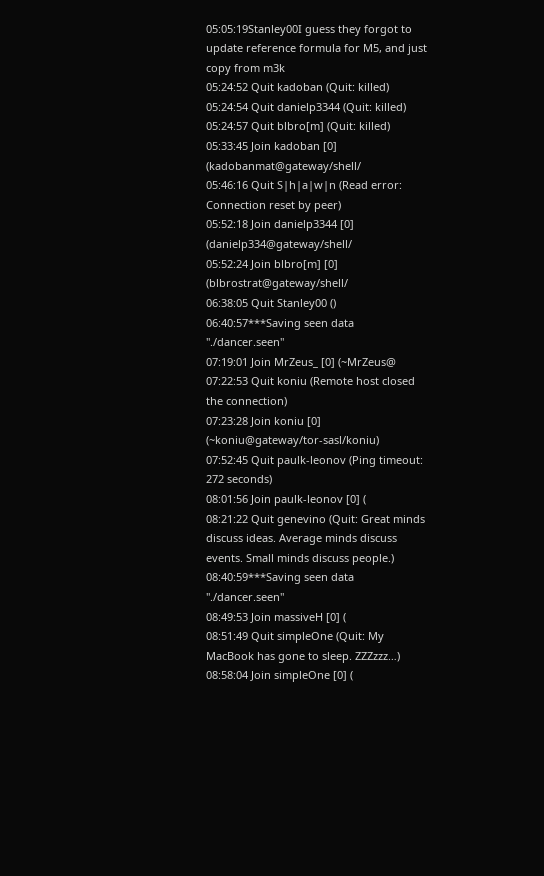05:05:19Stanley00I guess they forgot to update reference formula for M5, and just copy from m3k
05:24:52 Quit kadoban (Quit: killed)
05:24:54 Quit danielp3344 (Quit: killed)
05:24:57 Quit blbro[m] (Quit: killed)
05:33:45 Join kadoban [0] (kadobanmat@gateway/shell/
05:46:16 Quit S|h|a|w|n (Read error: Connection reset by peer)
05:52:18 Join danielp3344 [0] (danielp334@gateway/shell/
05:52:24 Join blbro[m] [0] (blbrostrat@gateway/shell/
06:38:05 Quit Stanley00 ()
06:40:57***Saving seen data "./dancer.seen"
07:19:01 Join MrZeus_ [0] (~MrZeus@
07:22:53 Quit koniu (Remote host closed the connection)
07:23:28 Join koniu [0] (~koniu@gateway/tor-sasl/koniu)
07:52:45 Quit paulk-leonov (Ping timeout: 272 seconds)
08:01:56 Join paulk-leonov [0] (
08:21:22 Quit genevino (Quit: Great minds discuss ideas. Average minds discuss events. Small minds discuss people.)
08:40:59***Saving seen data "./dancer.seen"
08:49:53 Join massiveH [0] (
08:51:49 Quit simpleOne (Quit: My MacBook has gone to sleep. ZZZzzz…)
08:58:04 Join simpleOne [0] (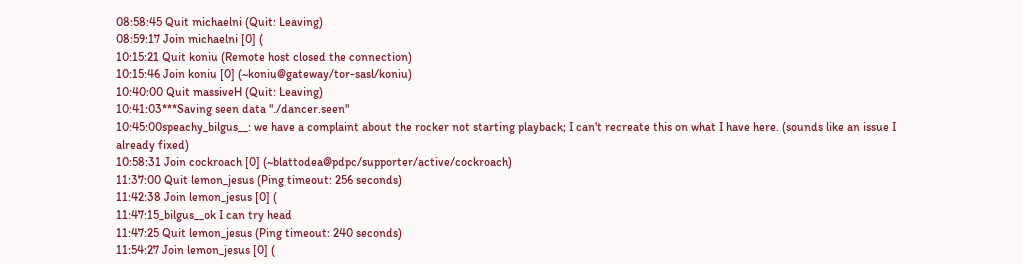08:58:45 Quit michaelni (Quit: Leaving)
08:59:17 Join michaelni [0] (
10:15:21 Quit koniu (Remote host closed the connection)
10:15:46 Join koniu [0] (~koniu@gateway/tor-sasl/koniu)
10:40:00 Quit massiveH (Quit: Leaving)
10:41:03***Saving seen data "./dancer.seen"
10:45:00speachy_bilgus__: we have a complaint about the rocker not starting playback; I can't recreate this on what I have here. (sounds like an issue I already fixed)
10:58:31 Join cockroach [0] (~blattodea@pdpc/supporter/active/cockroach)
11:37:00 Quit lemon_jesus (Ping timeout: 256 seconds)
11:42:38 Join lemon_jesus [0] (
11:47:15_bilgus__ok I can try head
11:47:25 Quit lemon_jesus (Ping timeout: 240 seconds)
11:54:27 Join lemon_jesus [0] (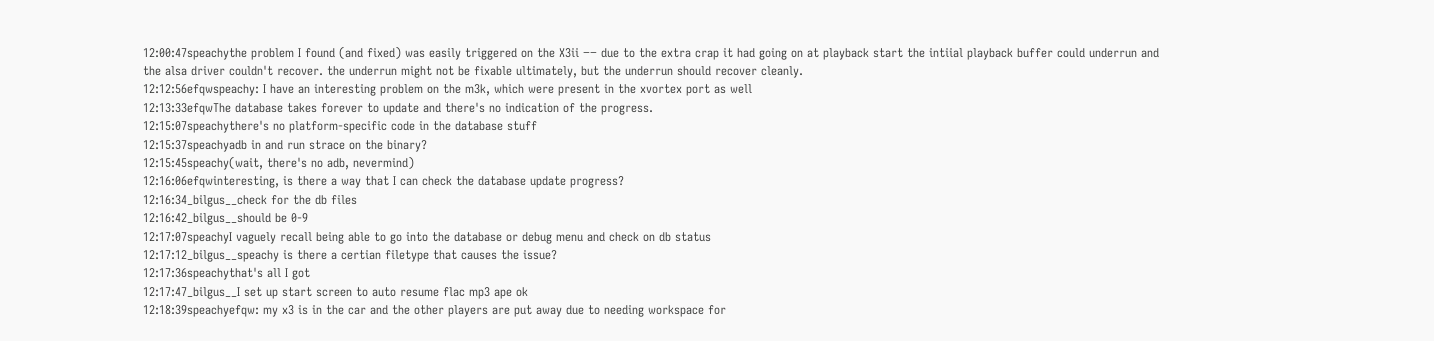12:00:47speachythe problem I found (and fixed) was easily triggered on the X3ii −− due to the extra crap it had going on at playback start the intiial playback buffer could underrun and the alsa driver couldn't recover. the underrun might not be fixable ultimately, but the underrun should recover cleanly.
12:12:56efqwspeachy: I have an interesting problem on the m3k, which were present in the xvortex port as well
12:13:33efqwThe database takes forever to update and there's no indication of the progress.
12:15:07speachythere's no platform-specific code in the database stuff
12:15:37speachyadb in and run strace on the binary?
12:15:45speachy(wait, there's no adb, nevermind)
12:16:06efqwinteresting, is there a way that I can check the database update progress?
12:16:34_bilgus__check for the db files
12:16:42_bilgus__should be 0-9
12:17:07speachyI vaguely recall being able to go into the database or debug menu and check on db status
12:17:12_bilgus__speachy is there a certian filetype that causes the issue?
12:17:36speachythat's all I got
12:17:47_bilgus__I set up start screen to auto resume flac mp3 ape ok
12:18:39speachyefqw: my x3 is in the car and the other players are put away due to needing workspace for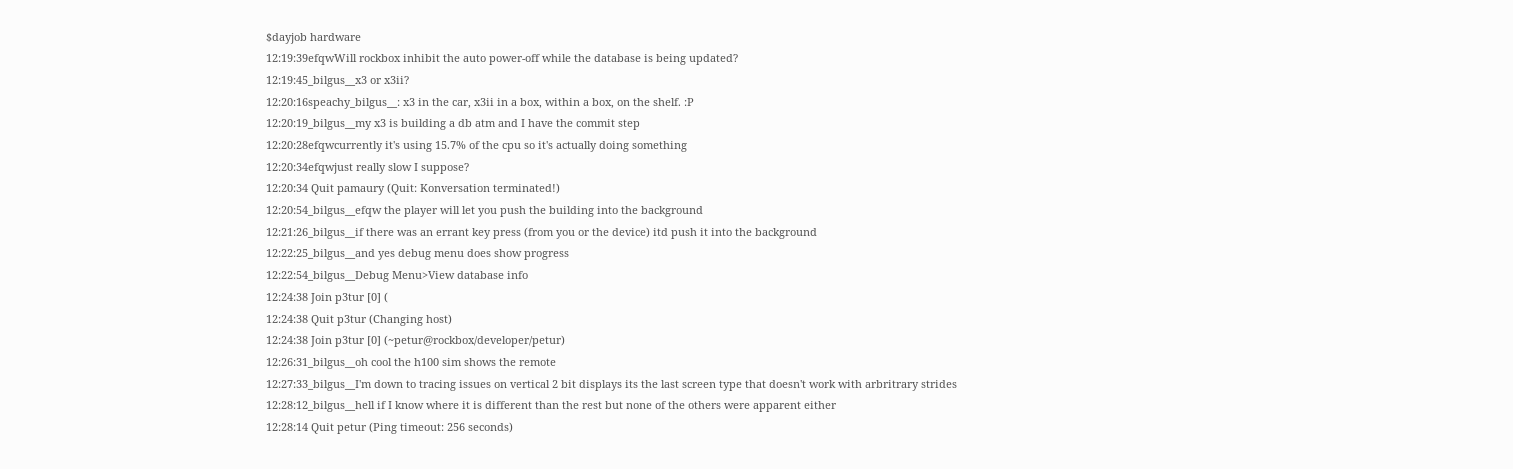$dayjob hardware
12:19:39efqwWill rockbox inhibit the auto power-off while the database is being updated?
12:19:45_bilgus__x3 or x3ii?
12:20:16speachy_bilgus__: x3 in the car, x3ii in a box, within a box, on the shelf. :P
12:20:19_bilgus__my x3 is building a db atm and I have the commit step
12:20:28efqwcurrently it's using 15.7% of the cpu so it's actually doing something
12:20:34efqwjust really slow I suppose?
12:20:34 Quit pamaury (Quit: Konversation terminated!)
12:20:54_bilgus__efqw the player will let you push the building into the background
12:21:26_bilgus__if there was an errant key press (from you or the device) itd push it into the background
12:22:25_bilgus__and yes debug menu does show progress
12:22:54_bilgus__Debug Menu>View database info
12:24:38 Join p3tur [0] (
12:24:38 Quit p3tur (Changing host)
12:24:38 Join p3tur [0] (~petur@rockbox/developer/petur)
12:26:31_bilgus__oh cool the h100 sim shows the remote
12:27:33_bilgus__I'm down to tracing issues on vertical 2 bit displays its the last screen type that doesn't work with arbritrary strides
12:28:12_bilgus__hell if I know where it is different than the rest but none of the others were apparent either
12:28:14 Quit petur (Ping timeout: 256 seconds)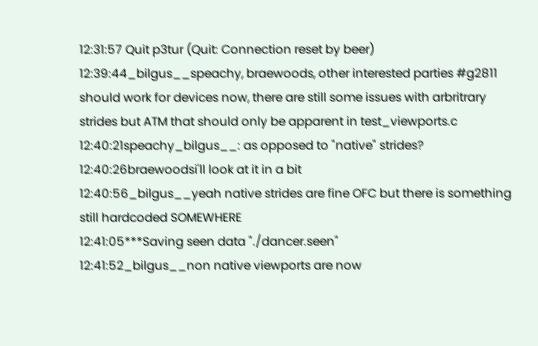12:31:57 Quit p3tur (Quit: Connection reset by beer)
12:39:44_bilgus__speachy, braewoods, other interested parties #g2811 should work for devices now, there are still some issues with arbritrary strides but ATM that should only be apparent in test_viewports.c
12:40:21speachy_bilgus__: as opposed to "native" strides?
12:40:26braewoodsi'll look at it in a bit
12:40:56_bilgus__yeah native strides are fine OFC but there is something still hardcoded SOMEWHERE
12:41:05***Saving seen data "./dancer.seen"
12:41:52_bilgus__non native viewports are now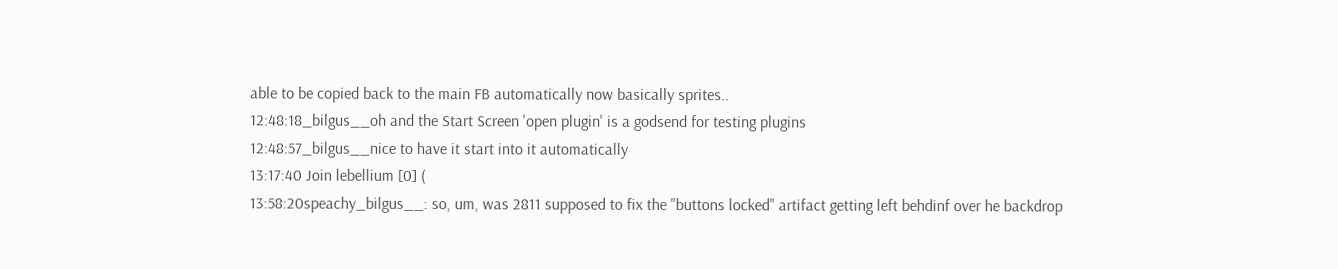able to be copied back to the main FB automatically now basically sprites..
12:48:18_bilgus__oh and the Start Screen 'open plugin' is a godsend for testing plugins
12:48:57_bilgus__nice to have it start into it automatically
13:17:40 Join lebellium [0] (
13:58:20speachy_bilgus__: so, um, was 2811 supposed to fix the "buttons locked" artifact getting left behdinf over he backdrop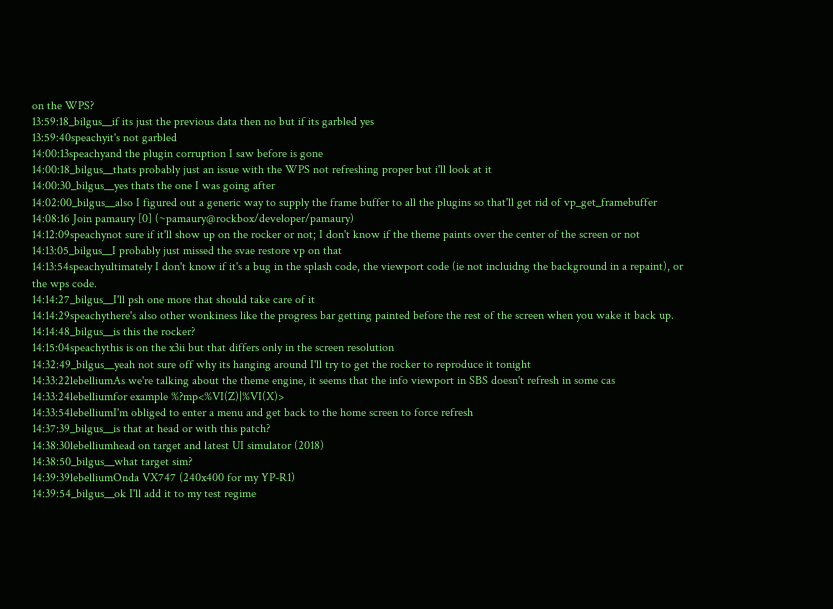on the WPS?
13:59:18_bilgus__if its just the previous data then no but if its garbled yes
13:59:40speachyit's not garbled
14:00:13speachyand the plugin corruption I saw before is gone
14:00:18_bilgus__thats probably just an issue with the WPS not refreshing proper but i'll look at it
14:00:30_bilgus__yes thats the one I was going after
14:02:00_bilgus__also I figured out a generic way to supply the frame buffer to all the plugins so that'll get rid of vp_get_framebuffer
14:08:16 Join pamaury [0] (~pamaury@rockbox/developer/pamaury)
14:12:09speachynot sure if it'll show up on the rocker or not; I don't know if the theme paints over the center of the screen or not
14:13:05_bilgus__I probably just missed the svae restore vp on that
14:13:54speachyultimately I don't know if it's a bug in the splash code, the viewport code (ie not incluidng the background in a repaint), or the wps code.
14:14:27_bilgus__I'll psh one more that should take care of it
14:14:29speachythere's also other wonkiness like the progress bar getting painted before the rest of the screen when you wake it back up.
14:14:48_bilgus__is this the rocker?
14:15:04speachythis is on the x3ii but that differs only in the screen resolution
14:32:49_bilgus__yeah not sure off why its hanging around I'll try to get the rocker to reproduce it tonight
14:33:22lebelliumAs we're talking about the theme engine, it seems that the info viewport in SBS doesn't refresh in some cas
14:33:24lebelliumfor example %?mp<%VI(Z)|%VI(X)>
14:33:54lebelliumI'm obliged to enter a menu and get back to the home screen to force refresh
14:37:39_bilgus__is that at head or with this patch?
14:38:30lebelliumhead on target and latest UI simulator (2018)
14:38:50_bilgus__what target sim?
14:39:39lebelliumOnda VX747 (240x400 for my YP-R1)
14:39:54_bilgus__ok I'll add it to my test regime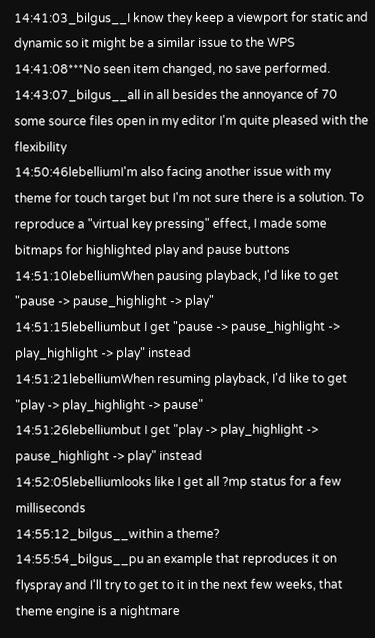14:41:03_bilgus__I know they keep a viewport for static and dynamic so it might be a similar issue to the WPS
14:41:08***No seen item changed, no save performed.
14:43:07_bilgus__all in all besides the annoyance of 70 some source files open in my editor I'm quite pleased with the flexibility
14:50:46lebelliumI'm also facing another issue with my theme for touch target but I'm not sure there is a solution. To reproduce a "virtual key pressing" effect, I made some bitmaps for highlighted play and pause buttons
14:51:10lebelliumWhen pausing playback, I'd like to get "pause -> pause_highlight -> play"
14:51:15lebelliumbut I get "pause -> pause_highlight -> play_highlight -> play" instead
14:51:21lebelliumWhen resuming playback, I'd like to get "play -> play_highlight -> pause"
14:51:26lebelliumbut I get "play -> play_highlight -> pause_highlight -> play" instead
14:52:05lebelliumlooks like I get all ?mp status for a few milliseconds
14:55:12_bilgus__within a theme?
14:55:54_bilgus__pu an example that reproduces it on flyspray and I'll try to get to it in the next few weeks, that theme engine is a nightmare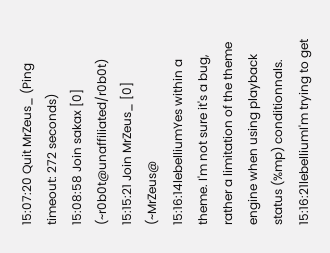15:07:20 Quit MrZeus_ (Ping timeout: 272 seconds)
15:08:58 Join sakax [0] (~r0b0t@unaffiliated/r0b0t)
15:15:21 Join MrZeus_ [0] (~MrZeus@
15:16:14lebelliumYes within a theme. I'm not sure it's a bug, rather a limitation of the theme engine when using playback status (%mp) conditionnals.
15:16:21lebelliumI'm trying to get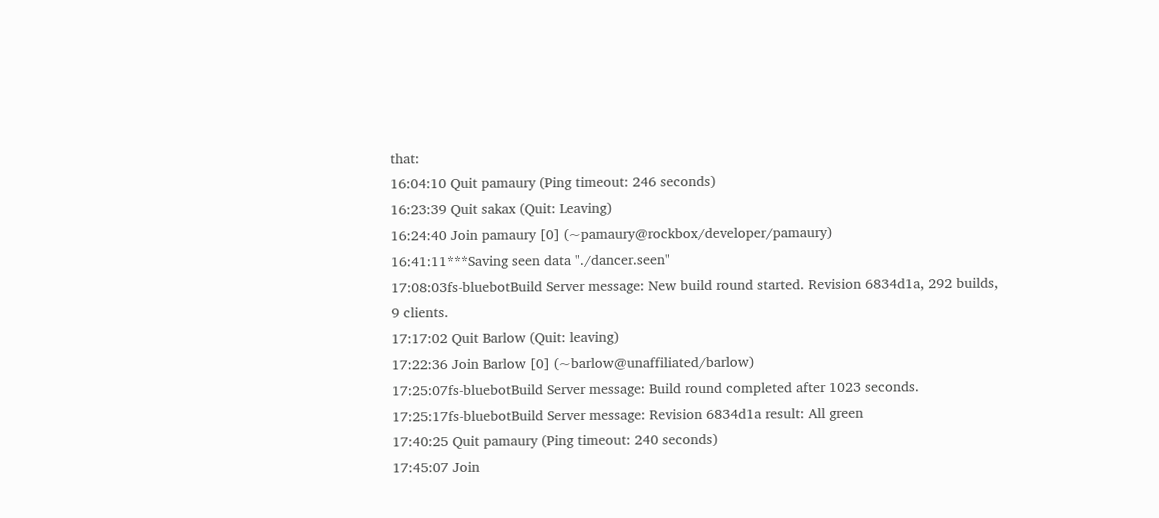that:
16:04:10 Quit pamaury (Ping timeout: 246 seconds)
16:23:39 Quit sakax (Quit: Leaving)
16:24:40 Join pamaury [0] (~pamaury@rockbox/developer/pamaury)
16:41:11***Saving seen data "./dancer.seen"
17:08:03fs-bluebotBuild Server message: New build round started. Revision 6834d1a, 292 builds, 9 clients.
17:17:02 Quit Barlow (Quit: leaving)
17:22:36 Join Barlow [0] (~barlow@unaffiliated/barlow)
17:25:07fs-bluebotBuild Server message: Build round completed after 1023 seconds.
17:25:17fs-bluebotBuild Server message: Revision 6834d1a result: All green
17:40:25 Quit pamaury (Ping timeout: 240 seconds)
17:45:07 Join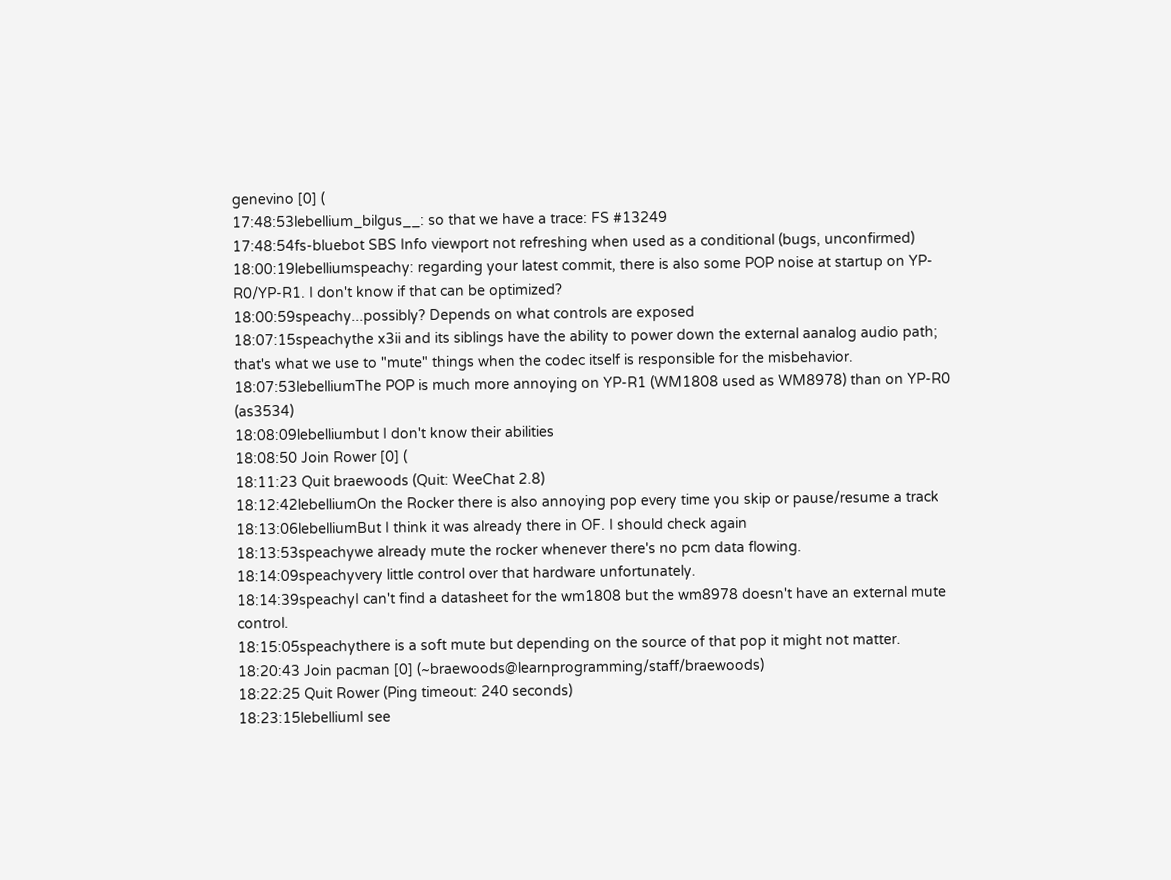genevino [0] (
17:48:53lebellium_bilgus__: so that we have a trace: FS #13249
17:48:54fs-bluebot SBS Info viewport not refreshing when used as a conditional (bugs, unconfirmed)
18:00:19lebelliumspeachy: regarding your latest commit, there is also some POP noise at startup on YP-R0/YP-R1. I don't know if that can be optimized?
18:00:59speachy...possibly? Depends on what controls are exposed
18:07:15speachythe x3ii and its siblings have the ability to power down the external aanalog audio path; that's what we use to "mute" things when the codec itself is responsible for the misbehavior.
18:07:53lebelliumThe POP is much more annoying on YP-R1 (WM1808 used as WM8978) than on YP-R0 (as3534)
18:08:09lebelliumbut I don't know their abilities
18:08:50 Join Rower [0] (
18:11:23 Quit braewoods (Quit: WeeChat 2.8)
18:12:42lebelliumOn the Rocker there is also annoying pop every time you skip or pause/resume a track
18:13:06lebelliumBut I think it was already there in OF. I should check again
18:13:53speachywe already mute the rocker whenever there's no pcm data flowing.
18:14:09speachyvery little control over that hardware unfortunately.
18:14:39speachyI can't find a datasheet for the wm1808 but the wm8978 doesn't have an external mute control.
18:15:05speachythere is a soft mute but depending on the source of that pop it might not matter.
18:20:43 Join pacman [0] (~braewoods@learnprogramming/staff/braewoods)
18:22:25 Quit Rower (Ping timeout: 240 seconds)
18:23:15lebelliumI see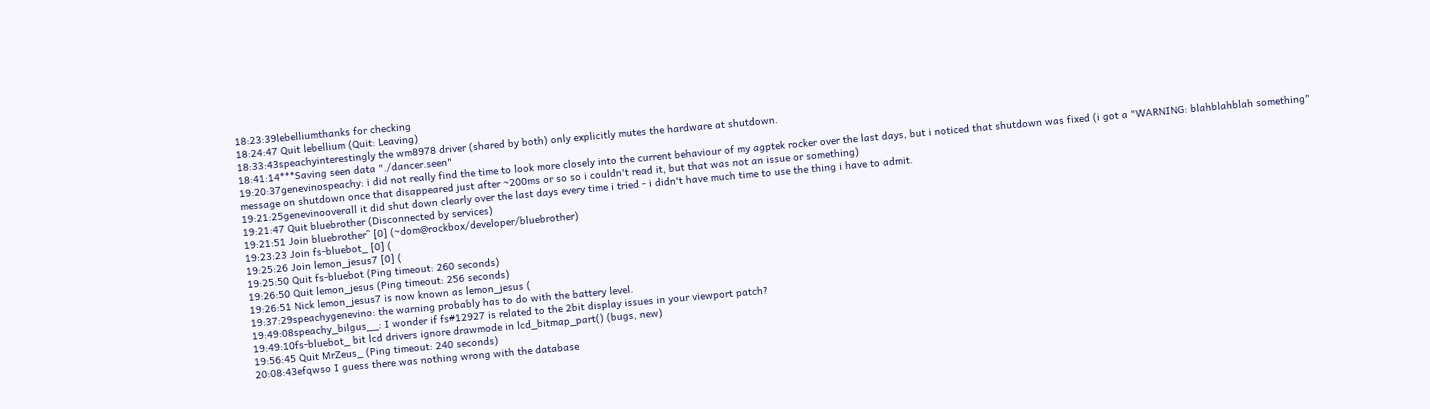18:23:39lebelliumthanks for checking
18:24:47 Quit lebellium (Quit: Leaving)
18:33:43speachyinterestingly the wm8978 driver (shared by both) only explicitly mutes the hardware at shutdown.
18:41:14***Saving seen data "./dancer.seen"
19:20:37genevinospeachy: i did not really find the time to look more closely into the current behaviour of my agptek rocker over the last days, but i noticed that shutdown was fixed (i got a "WARNING: blahblahblah something" message on shutdown once that disappeared just after ~200ms or so so i couldn't read it, but that was not an issue or something)
19:21:25genevinooverall it did shut down clearly over the last days every time i tried - i didn't have much time to use the thing i have to admit.
19:21:47 Quit bluebrother (Disconnected by services)
19:21:51 Join bluebrother^ [0] (~dom@rockbox/developer/bluebrother)
19:23:23 Join fs-bluebot_ [0] (
19:25:26 Join lemon_jesus7 [0] (
19:25:50 Quit fs-bluebot (Ping timeout: 260 seconds)
19:26:50 Quit lemon_jesus (Ping timeout: 256 seconds)
19:26:51 Nick lemon_jesus7 is now known as lemon_jesus (
19:37:29speachygenevino: the warning probably has to do with the battery level.
19:49:08speachy_bilgus__: I wonder if fs#12927 is related to the 2bit display issues in your viewport patch?
19:49:10fs-bluebot_ bit lcd drivers ignore drawmode in lcd_bitmap_part() (bugs, new)
19:56:45 Quit MrZeus_ (Ping timeout: 240 seconds)
20:08:43efqwso I guess there was nothing wrong with the database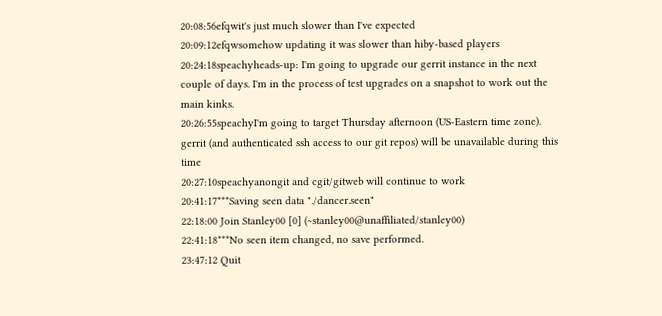20:08:56efqwit's just much slower than I've expected
20:09:12efqwsomehow updating it was slower than hiby-based players
20:24:18speachyheads-up: I'm going to upgrade our gerrit instance in the next couple of days. I'm in the process of test upgrades on a snapshot to work out the main kinks.
20:26:55speachyI'm going to target Thursday afternoon (US-Eastern time zone). gerrit (and authenticated ssh access to our git repos) will be unavailable during this time
20:27:10speachyanongit and cgit/gitweb will continue to work
20:41:17***Saving seen data "./dancer.seen"
22:18:00 Join Stanley00 [0] (~stanley00@unaffiliated/stanley00)
22:41:18***No seen item changed, no save performed.
23:47:12 Quit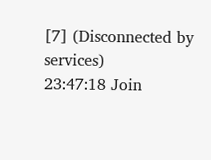[7] (Disconnected by services)
23:47:18 Join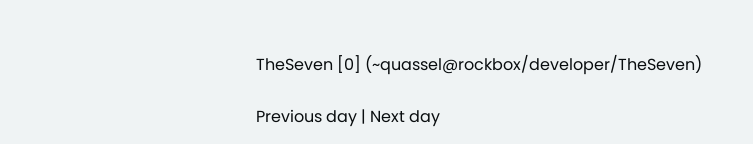TheSeven [0] (~quassel@rockbox/developer/TheSeven)

Previous day | Next day